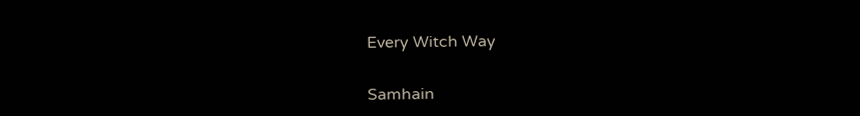Every Witch Way


Samhain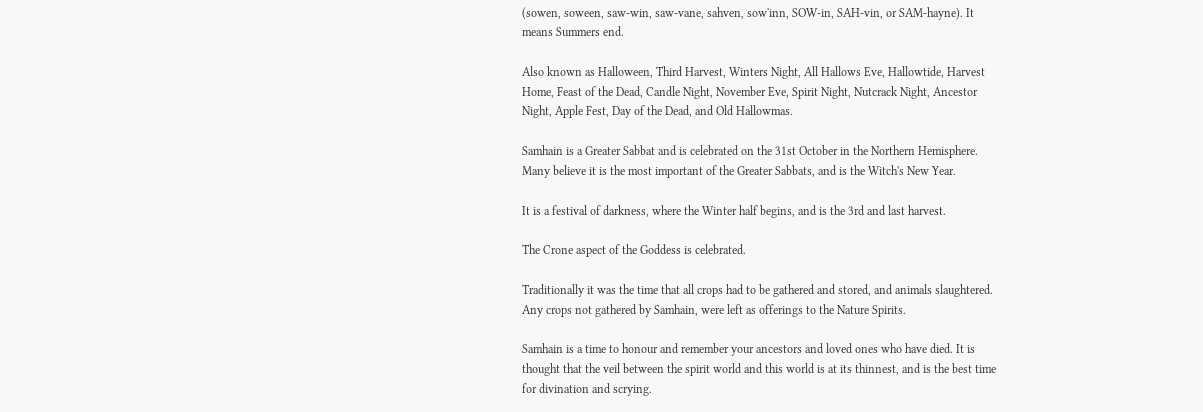(sowen, soween, saw-win, saw-vane, sahven, sow'inn, SOW-in, SAH-vin, or SAM-hayne). It means Summers end.

Also known as Halloween, Third Harvest, Winters Night, All Hallows Eve, Hallowtide, Harvest Home, Feast of the Dead, Candle Night, November Eve, Spirit Night, Nutcrack Night, Ancestor Night, Apple Fest, Day of the Dead, and Old Hallowmas.

Samhain is a Greater Sabbat and is celebrated on the 31st October in the Northern Hemisphere. Many believe it is the most important of the Greater Sabbats, and is the Witch's New Year.

It is a festival of darkness, where the Winter half begins, and is the 3rd and last harvest.

The Crone aspect of the Goddess is celebrated.

Traditionally it was the time that all crops had to be gathered and stored, and animals slaughtered. Any crops not gathered by Samhain, were left as offerings to the Nature Spirits.

Samhain is a time to honour and remember your ancestors and loved ones who have died. It is thought that the veil between the spirit world and this world is at its thinnest, and is the best time for divination and scrying.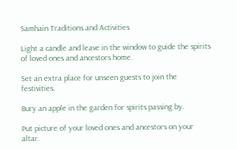Samhain Traditions and Activities

Light a candle and leave in the window to guide the spirits of loved ones and ancestors home.

Set an extra place for unseen guests to join the festivities.

Bury an apple in the garden for spirits passing by.

Put picture of your loved ones and ancestors on your altar.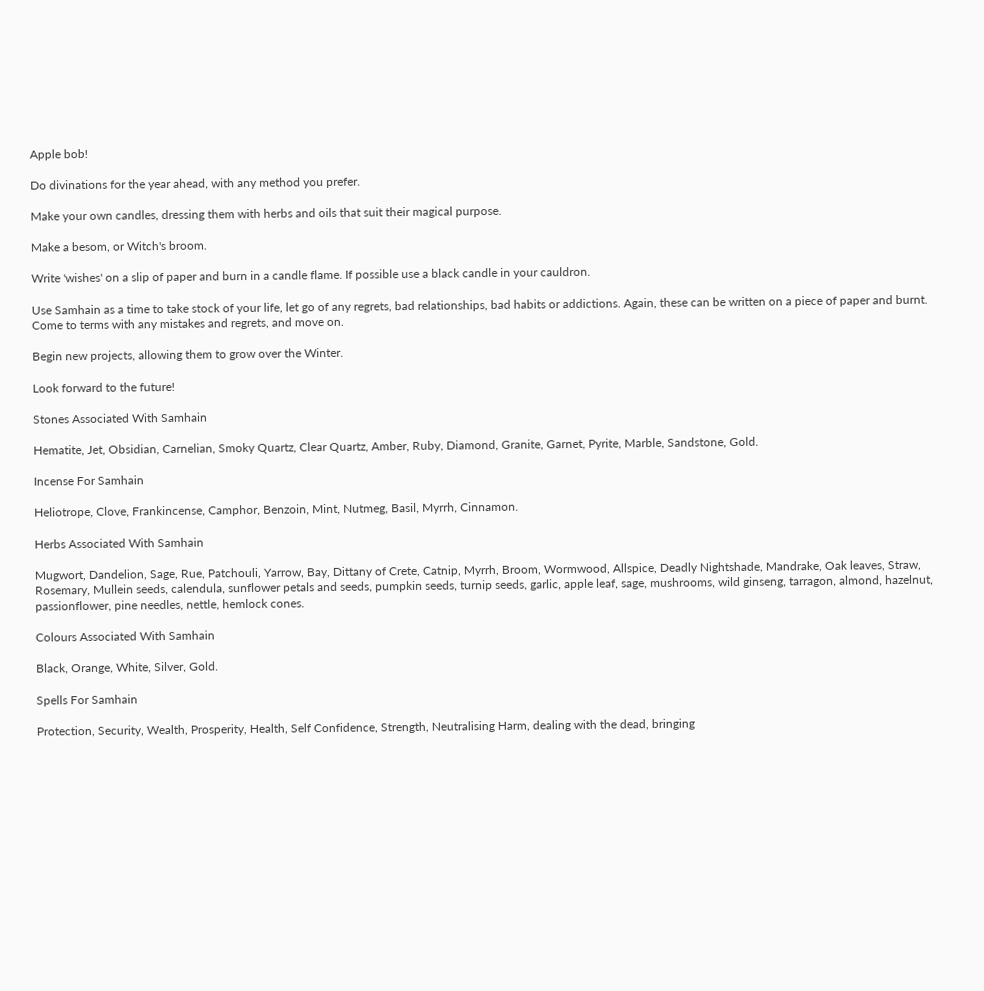Apple bob!

Do divinations for the year ahead, with any method you prefer.

Make your own candles, dressing them with herbs and oils that suit their magical purpose.

Make a besom, or Witch's broom.

Write 'wishes' on a slip of paper and burn in a candle flame. If possible use a black candle in your cauldron.

Use Samhain as a time to take stock of your life, let go of any regrets, bad relationships, bad habits or addictions. Again, these can be written on a piece of paper and burnt. Come to terms with any mistakes and regrets, and move on.

Begin new projects, allowing them to grow over the Winter.

Look forward to the future!

Stones Associated With Samhain

Hematite, Jet, Obsidian, Carnelian, Smoky Quartz, Clear Quartz, Amber, Ruby, Diamond, Granite, Garnet, Pyrite, Marble, Sandstone, Gold.

Incense For Samhain

Heliotrope, Clove, Frankincense, Camphor, Benzoin, Mint, Nutmeg, Basil, Myrrh, Cinnamon.

Herbs Associated With Samhain

Mugwort, Dandelion, Sage, Rue, Patchouli, Yarrow, Bay, Dittany of Crete, Catnip, Myrrh, Broom, Wormwood, Allspice, Deadly Nightshade, Mandrake, Oak leaves, Straw, Rosemary, Mullein seeds, calendula, sunflower petals and seeds, pumpkin seeds, turnip seeds, garlic, apple leaf, sage, mushrooms, wild ginseng, tarragon, almond, hazelnut, passionflower, pine needles, nettle, hemlock cones.

Colours Associated With Samhain

Black, Orange, White, Silver, Gold.

Spells For Samhain

Protection, Security, Wealth, Prosperity, Health, Self Confidence, Strength, Neutralising Harm, dealing with the dead, bringing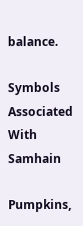balance.

Symbols Associated With Samhain

Pumpkins,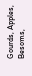Gourds, Apples, Besoms,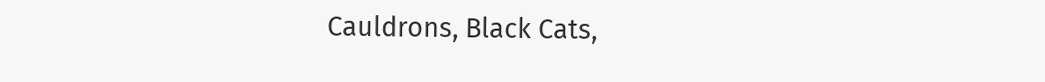Cauldrons, Black Cats,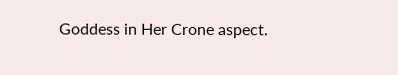Goddess in Her Crone aspect.